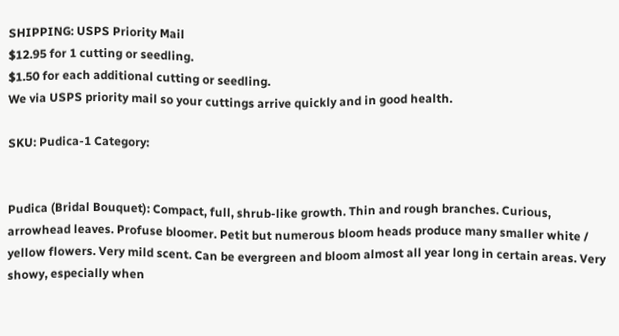SHIPPING: USPS Priority Mail
$12.95 for 1 cutting or seedling.
$1.50 for each additional cutting or seedling.
We via USPS priority mail so your cuttings arrive quickly and in good health.

SKU: Pudica-1 Category:


Pudica (Bridal Bouquet): Compact, full, shrub-like growth. Thin and rough branches. Curious, arrowhead leaves. Profuse bloomer. Petit but numerous bloom heads produce many smaller white / yellow flowers. Very mild scent. Can be evergreen and bloom almost all year long in certain areas. Very showy, especially when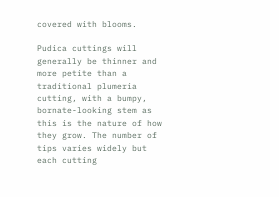covered with blooms.

Pudica cuttings will generally be thinner and more petite than a traditional plumeria cutting, with a bumpy, bornate-looking stem as this is the nature of how they grow. The number of tips varies widely but each cutting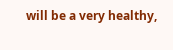will be a very healthy,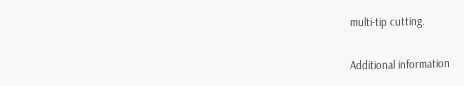multi-tip cutting.

Additional information